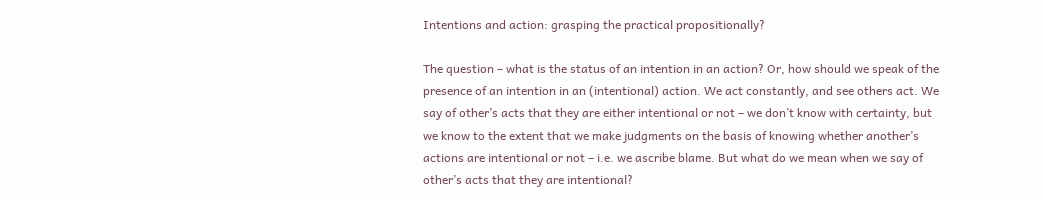Intentions and action: grasping the practical propositionally?

The question – what is the status of an intention in an action? Or, how should we speak of the presence of an intention in an (intentional) action. We act constantly, and see others act. We say of other’s acts that they are either intentional or not – we don’t know with certainty, but we know to the extent that we make judgments on the basis of knowing whether another’s actions are intentional or not – i.e. we ascribe blame. But what do we mean when we say of other’s acts that they are intentional?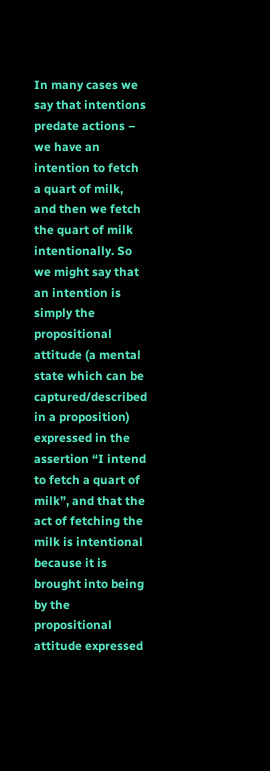In many cases we say that intentions predate actions – we have an intention to fetch a quart of milk, and then we fetch the quart of milk intentionally. So we might say that an intention is simply the propositional attitude (a mental state which can be captured/described in a proposition) expressed in the assertion “I intend to fetch a quart of milk”, and that the act of fetching the milk is intentional because it is brought into being by the propositional attitude expressed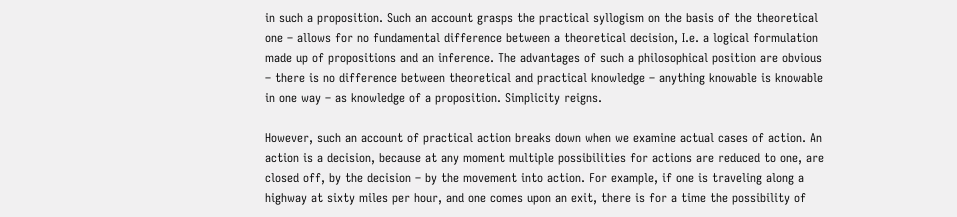in such a proposition. Such an account grasps the practical syllogism on the basis of the theoretical one – allows for no fundamental difference between a theoretical decision, I.e. a logical formulation made up of propositions and an inference. The advantages of such a philosophical position are obvious – there is no difference between theoretical and practical knowledge – anything knowable is knowable in one way – as knowledge of a proposition. Simplicity reigns.

However, such an account of practical action breaks down when we examine actual cases of action. An action is a decision, because at any moment multiple possibilities for actions are reduced to one, are closed off, by the decision – by the movement into action. For example, if one is traveling along a highway at sixty miles per hour, and one comes upon an exit, there is for a time the possibility of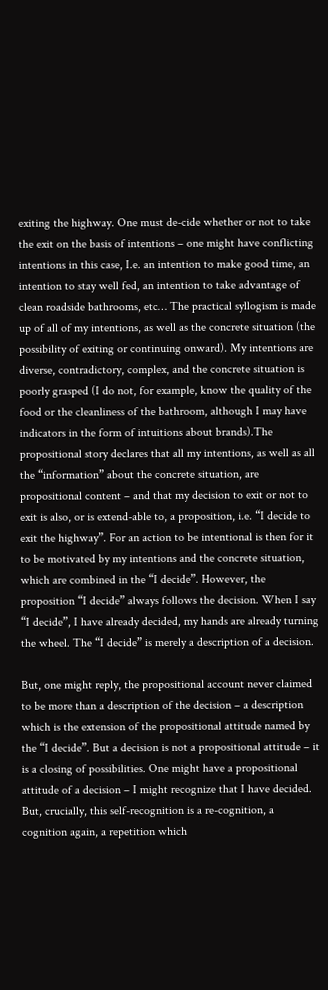exiting the highway. One must de-cide whether or not to take the exit on the basis of intentions – one might have conflicting intentions in this case, I.e. an intention to make good time, an intention to stay well fed, an intention to take advantage of clean roadside bathrooms, etc… The practical syllogism is made up of all of my intentions, as well as the concrete situation (the possibility of exiting or continuing onward). My intentions are diverse, contradictory, complex, and the concrete situation is poorly grasped (I do not, for example, know the quality of the food or the cleanliness of the bathroom, although I may have indicators in the form of intuitions about brands).The propositional story declares that all my intentions, as well as all the “information” about the concrete situation, are propositional content – and that my decision to exit or not to exit is also, or is extend-able to, a proposition, i.e. “I decide to exit the highway”. For an action to be intentional is then for it to be motivated by my intentions and the concrete situation, which are combined in the “I decide”. However, the proposition “I decide” always follows the decision. When I say “I decide”, I have already decided, my hands are already turning the wheel. The “I decide” is merely a description of a decision.

But, one might reply, the propositional account never claimed to be more than a description of the decision – a description which is the extension of the propositional attitude named by the “I decide”. But a decision is not a propositional attitude – it is a closing of possibilities. One might have a propositional attitude of a decision – I might recognize that I have decided. But, crucially, this self-recognition is a re-cognition, a cognition again, a repetition which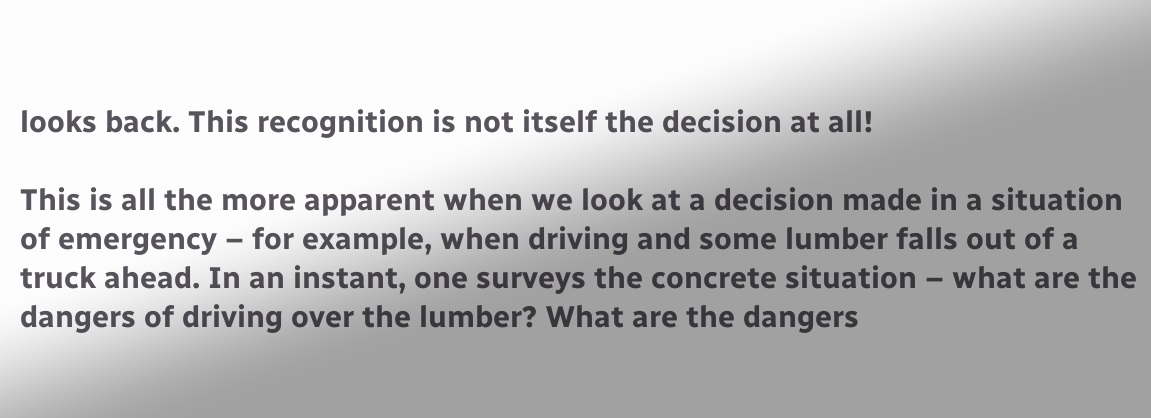looks back. This recognition is not itself the decision at all!

This is all the more apparent when we look at a decision made in a situation of emergency – for example, when driving and some lumber falls out of a truck ahead. In an instant, one surveys the concrete situation – what are the dangers of driving over the lumber? What are the dangers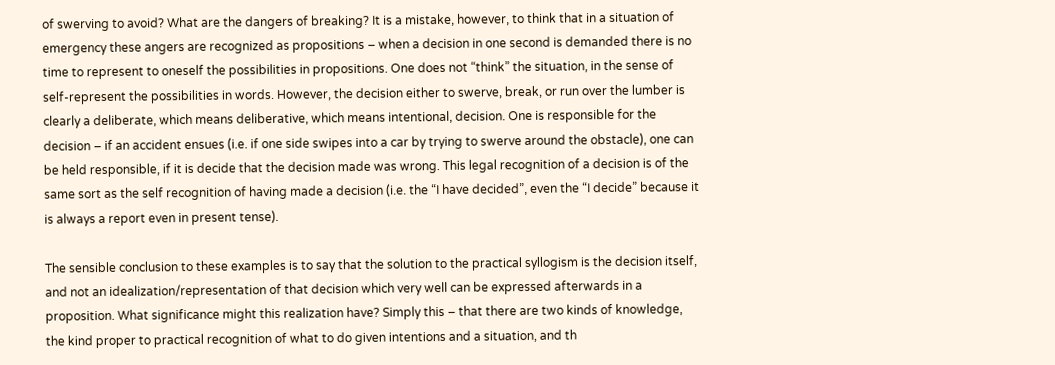of swerving to avoid? What are the dangers of breaking? It is a mistake, however, to think that in a situation of emergency these angers are recognized as propositions – when a decision in one second is demanded there is no time to represent to oneself the possibilities in propositions. One does not “think” the situation, in the sense of self-represent the possibilities in words. However, the decision either to swerve, break, or run over the lumber is clearly a deliberate, which means deliberative, which means intentional, decision. One is responsible for the decision – if an accident ensues (i.e. if one side swipes into a car by trying to swerve around the obstacle), one can be held responsible, if it is decide that the decision made was wrong. This legal recognition of a decision is of the same sort as the self recognition of having made a decision (i.e. the “I have decided”, even the “I decide” because it is always a report even in present tense).

The sensible conclusion to these examples is to say that the solution to the practical syllogism is the decision itself, and not an idealization/representation of that decision which very well can be expressed afterwards in a proposition. What significance might this realization have? Simply this – that there are two kinds of knowledge, the kind proper to practical recognition of what to do given intentions and a situation, and th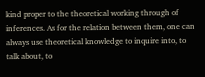kind proper to the theoretical working through of inferences. As for the relation between them, one can always use theoretical knowledge to inquire into, to talk about, to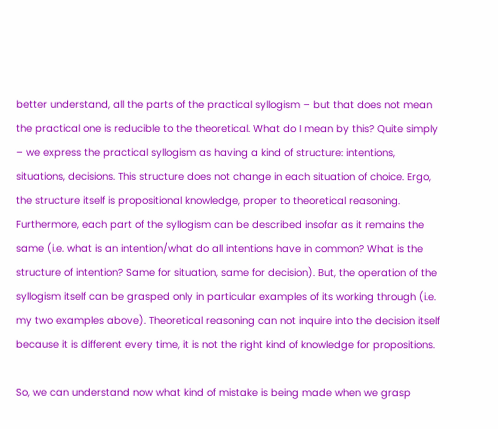better understand, all the parts of the practical syllogism – but that does not mean the practical one is reducible to the theoretical. What do I mean by this? Quite simply – we express the practical syllogism as having a kind of structure: intentions, situations, decisions. This structure does not change in each situation of choice. Ergo, the structure itself is propositional knowledge, proper to theoretical reasoning. Furthermore, each part of the syllogism can be described insofar as it remains the same (i.e. what is an intention/what do all intentions have in common? What is the structure of intention? Same for situation, same for decision). But, the operation of the syllogism itself can be grasped only in particular examples of its working through (i.e. my two examples above). Theoretical reasoning can not inquire into the decision itself because it is different every time, it is not the right kind of knowledge for propositions.

So, we can understand now what kind of mistake is being made when we grasp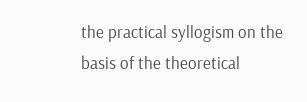the practical syllogism on the basis of the theoretical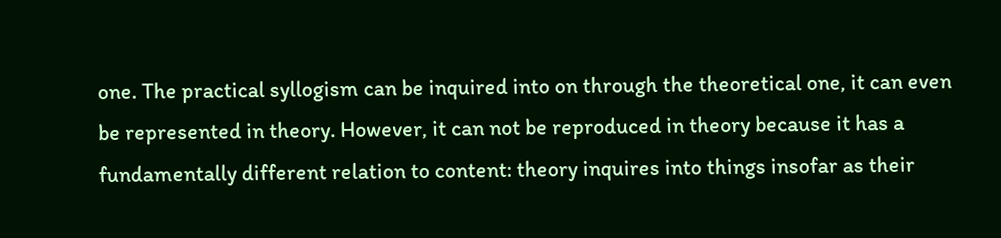one. The practical syllogism can be inquired into on through the theoretical one, it can even be represented in theory. However, it can not be reproduced in theory because it has a fundamentally different relation to content: theory inquires into things insofar as their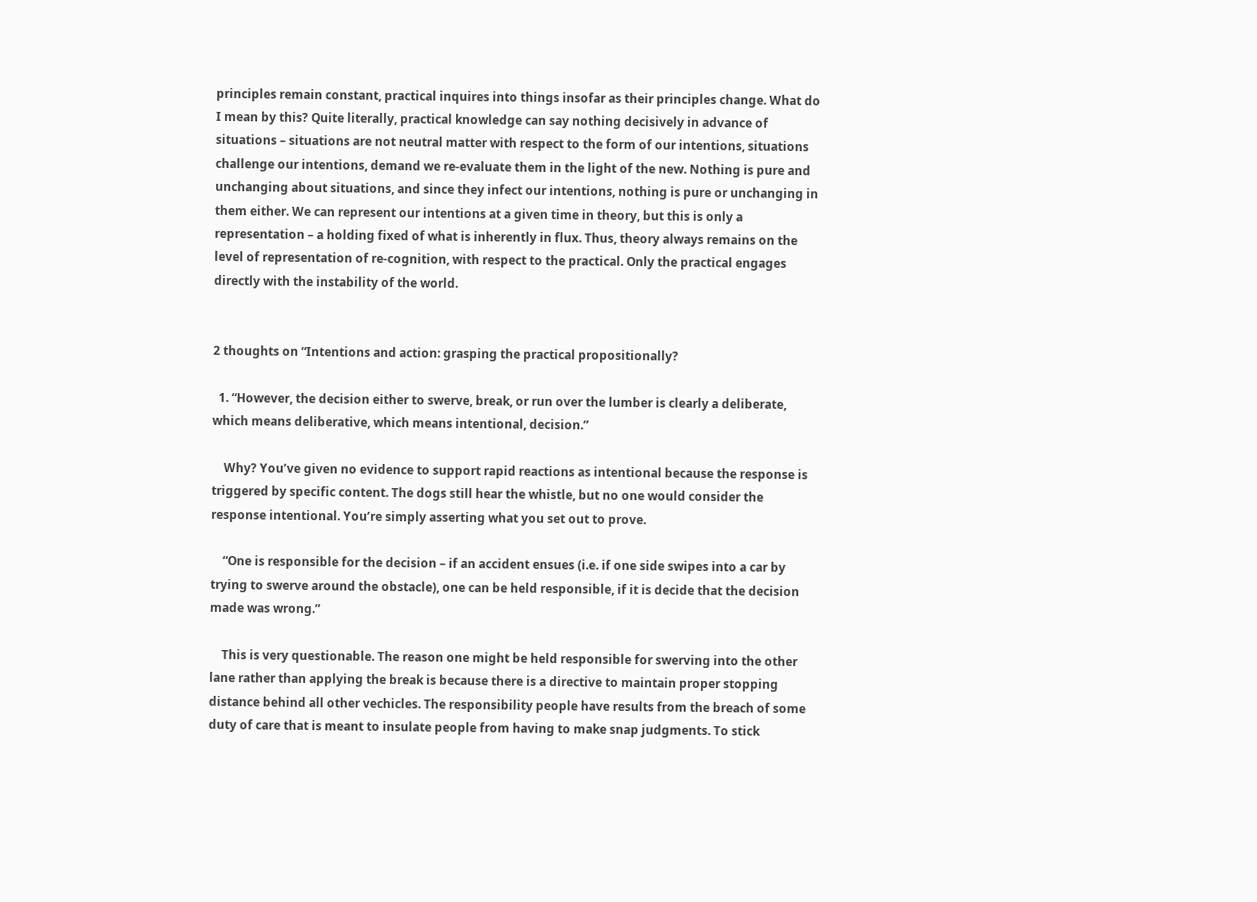principles remain constant, practical inquires into things insofar as their principles change. What do I mean by this? Quite literally, practical knowledge can say nothing decisively in advance of situations – situations are not neutral matter with respect to the form of our intentions, situations challenge our intentions, demand we re-evaluate them in the light of the new. Nothing is pure and unchanging about situations, and since they infect our intentions, nothing is pure or unchanging in them either. We can represent our intentions at a given time in theory, but this is only a representation – a holding fixed of what is inherently in flux. Thus, theory always remains on the level of representation of re-cognition, with respect to the practical. Only the practical engages directly with the instability of the world.


2 thoughts on “Intentions and action: grasping the practical propositionally?

  1. “However, the decision either to swerve, break, or run over the lumber is clearly a deliberate, which means deliberative, which means intentional, decision.”

    Why? You’ve given no evidence to support rapid reactions as intentional because the response is triggered by specific content. The dogs still hear the whistle, but no one would consider the response intentional. You’re simply asserting what you set out to prove.

    “One is responsible for the decision – if an accident ensues (i.e. if one side swipes into a car by trying to swerve around the obstacle), one can be held responsible, if it is decide that the decision made was wrong.”

    This is very questionable. The reason one might be held responsible for swerving into the other lane rather than applying the break is because there is a directive to maintain proper stopping distance behind all other vechicles. The responsibility people have results from the breach of some duty of care that is meant to insulate people from having to make snap judgments. To stick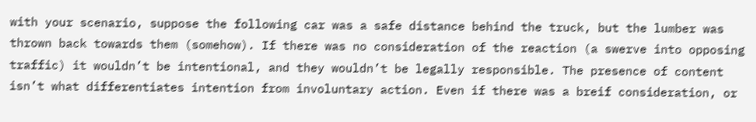with your scenario, suppose the following car was a safe distance behind the truck, but the lumber was thrown back towards them (somehow). If there was no consideration of the reaction (a swerve into opposing traffic) it wouldn’t be intentional, and they wouldn’t be legally responsible. The presence of content isn’t what differentiates intention from involuntary action. Even if there was a breif consideration, or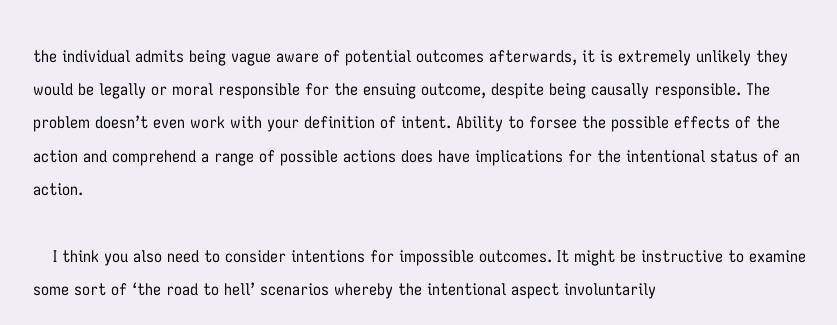the individual admits being vague aware of potential outcomes afterwards, it is extremely unlikely they would be legally or moral responsible for the ensuing outcome, despite being causally responsible. The problem doesn’t even work with your definition of intent. Ability to forsee the possible effects of the action and comprehend a range of possible actions does have implications for the intentional status of an action.

    I think you also need to consider intentions for impossible outcomes. It might be instructive to examine some sort of ‘the road to hell’ scenarios whereby the intentional aspect involuntarily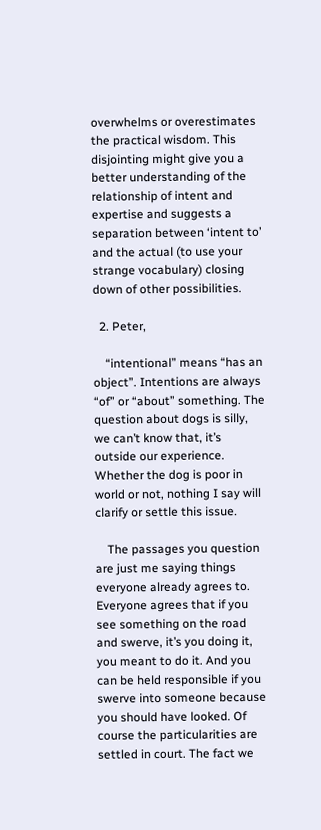overwhelms or overestimates the practical wisdom. This disjointing might give you a better understanding of the relationship of intent and expertise and suggests a separation between ‘intent to’ and the actual (to use your strange vocabulary) closing down of other possibilities.

  2. Peter,

    “intentional” means “has an object”. Intentions are always “of” or “about” something. The question about dogs is silly, we can’t know that, it’s outside our experience. Whether the dog is poor in world or not, nothing I say will clarify or settle this issue.

    The passages you question are just me saying things everyone already agrees to. Everyone agrees that if you see something on the road and swerve, it’s you doing it, you meant to do it. And you can be held responsible if you swerve into someone because you should have looked. Of course the particularities are settled in court. The fact we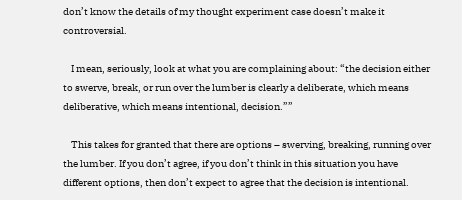don’t know the details of my thought experiment case doesn’t make it controversial.

    I mean, seriously, look at what you are complaining about: “the decision either to swerve, break, or run over the lumber is clearly a deliberate, which means deliberative, which means intentional, decision.””

    This takes for granted that there are options – swerving, breaking, running over the lumber. If you don’t agree, if you don’t think in this situation you have different options, then don’t expect to agree that the decision is intentional.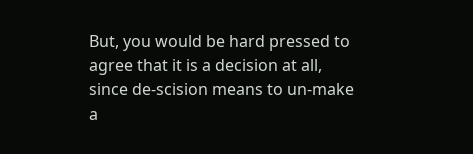But, you would be hard pressed to agree that it is a decision at all, since de-scision means to un-make a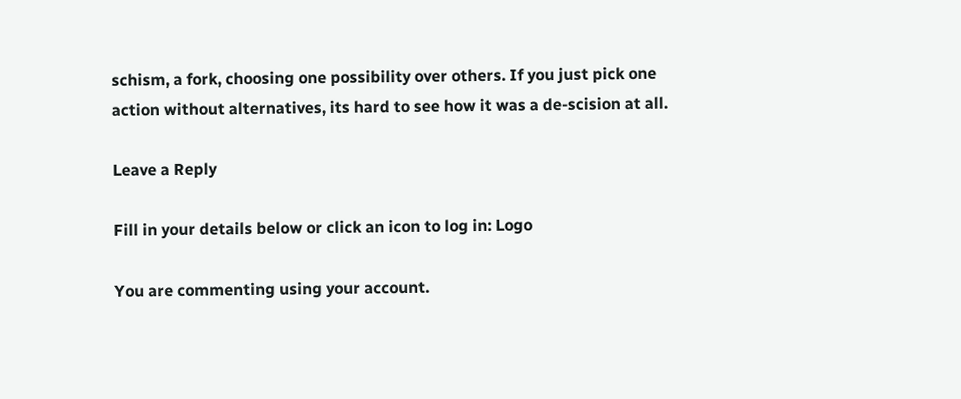schism, a fork, choosing one possibility over others. If you just pick one action without alternatives, its hard to see how it was a de-scision at all.

Leave a Reply

Fill in your details below or click an icon to log in: Logo

You are commenting using your account.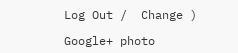Log Out /  Change )

Google+ photo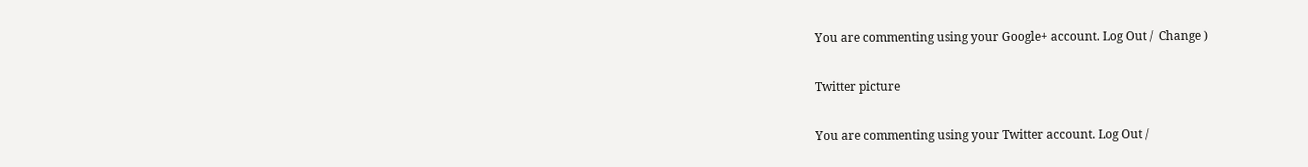You are commenting using your Google+ account. Log Out /  Change )

Twitter picture

You are commenting using your Twitter account. Log Out /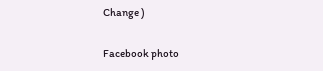Change )

Facebook photo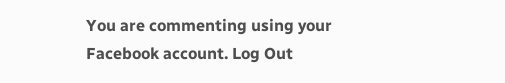You are commenting using your Facebook account. Log Out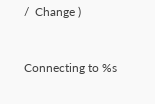/  Change )


Connecting to %s